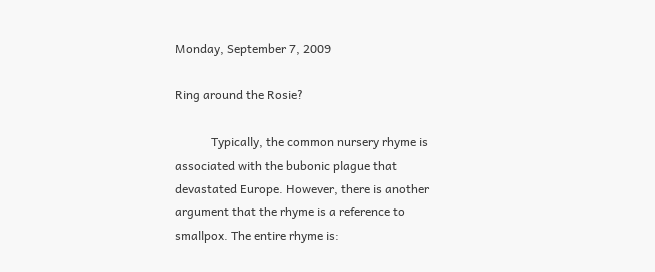Monday, September 7, 2009

Ring around the Rosie?

            Typically, the common nursery rhyme is associated with the bubonic plague that devastated Europe. However, there is another argument that the rhyme is a reference to smallpox. The entire rhyme is: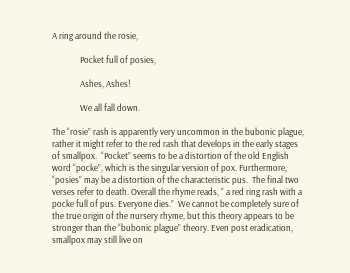A ring around the rosie,

              Pocket full of posies,

              Ashes, Ashes!

              We all fall down.

The “rosie” rash is apparently very uncommon in the bubonic plague, rather it might refer to the red rash that develops in the early stages of smallpox.  “Pocket” seems to be a distortion of the old English word “pocke”, which is the singular version of pox. Furthermore,  “posies” may be a distortion of the characteristic pus.  The final two verses refer to death. Overall the rhyme reads, “ a red ring rash with a pocke full of pus. Everyone dies.”  We cannot be completely sure of the true origin of the nursery rhyme, but this theory appears to be stronger than the “bubonic plague” theory. Even post eradication, smallpox may still live on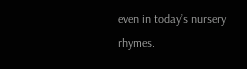even in today’s nursery rhymes.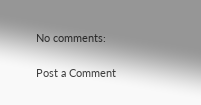No comments:

Post a Comment